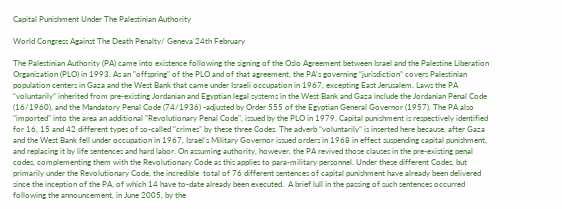Capital Punishment Under The Palestinian Authority

World Congress Against The Death Penalty/ Geneva 24th February

The Palestinian Authority (PA) came into existence following the signing of the Oslo Agreement between Israel and the Palestine Liberation Organization (PLO) in 1993. As an "offspring" of the PLO and of that agreement, the PA's governing “jurisdiction” covers Palestinian population centers in Gaza and the West Bank that came under Israeli occupation in 1967, excepting East Jerusalem. Laws the PA “voluntarily” inherited from pre-existing Jordanian and Egyptian legal systems in the West Bank and Gaza include the Jordanian Penal Code (16/1960), and the Mandatory Penal Code (74/1936) -adjusted by Order 555 of the Egyptian General Governor (1957). The PA also "imported" into the area an additional "Revolutionary Penal Code", issued by the PLO in 1979. Capital punishment is respectively identified for 16, 15 and 42 different types of so-called “crimes” by these three Codes. The adverb “voluntarily” is inserted here because, after Gaza and the West Bank fell under occupation in 1967, Israel’s Military Governor issued orders in 1968 in effect suspending capital punishment, and replacing it by life sentences and hard labor. On assuming authority, however, the PA revived those clauses in the pre-existing penal codes, complementing them with the Revolutionary Code as this applies to para-military personnel. Under these different Codes, but primarily under the Revolutionary Code, the incredible  total of 76 different sentences of capital punishment have already been delivered since the inception of the PA, of which 14 have to-date already been executed.  A brief lull in the passing of such sentences occurred following the announcement, in June 2005, by the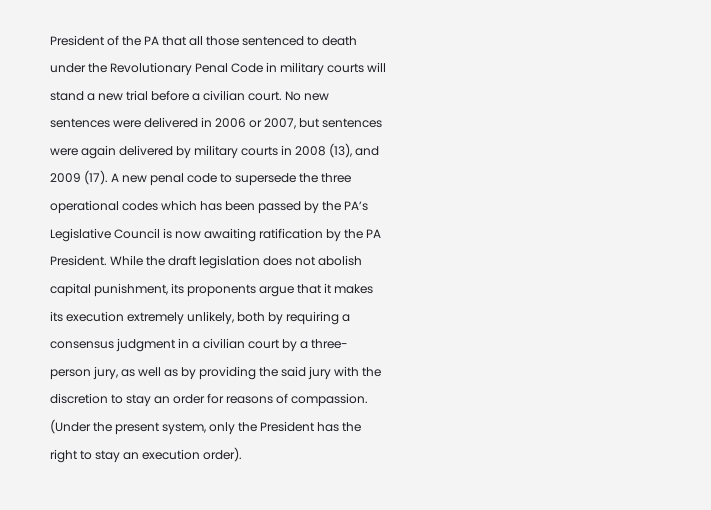President of the PA that all those sentenced to death under the Revolutionary Penal Code in military courts will stand a new trial before a civilian court. No new sentences were delivered in 2006 or 2007, but sentences were again delivered by military courts in 2008 (13), and 2009 (17). A new penal code to supersede the three operational codes which has been passed by the PA’s Legislative Council is now awaiting ratification by the PA President. While the draft legislation does not abolish capital punishment, its proponents argue that it makes its execution extremely unlikely, both by requiring a consensus judgment in a civilian court by a three-person jury, as well as by providing the said jury with the discretion to stay an order for reasons of compassion. (Under the present system, only the President has the right to stay an execution order).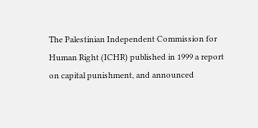The Palestinian Independent Commission for Human Right (ICHR) published in 1999 a report on capital punishment, and announced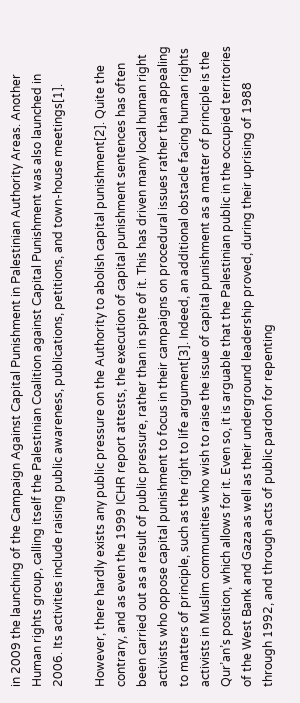in 2009 the launching of the Campaign Against Capital Punishment in Palestinian Authority Areas. Another Human rights group, calling itself the Palestinian Coalition against Capital Punishment was also launched in 2006. Its activities include raising public awareness, publications, petitions, and town-house meetings[1].

However, there hardly exists any public pressure on the Authority to abolish capital punishment[2]. Quite the contrary, and as even the 1999 ICHR report attests, the execution of capital punishment sentences has often been carried out as a result of public pressure, rather than in spite of it. This has driven many local human right activists who oppose capital punishment to focus in their campaigns on procedural issues rather than appealing to matters of principle, such as the right to life argument[3]. Indeed, an additional obstacle facing human rights activists in Muslim communities who wish to raise the issue of capital punishment as a matter of principle is the Qur’an’s position, which allows for it. Even so, it is arguable that the Palestinian public in the occupied territories of the West Bank and Gaza as well as their underground leadership proved, during their uprising of 1988 through 1992, and through acts of public pardon for repenting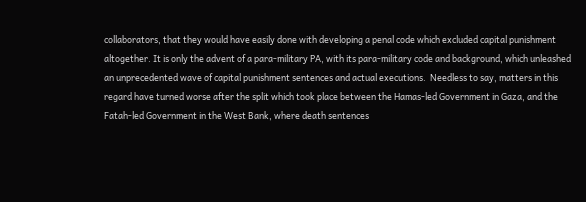collaborators, that they would have easily done with developing a penal code which excluded capital punishment altogether. It is only the advent of a para-military PA, with its para-military code and background, which unleashed an unprecedented wave of capital punishment sentences and actual executions.  Needless to say, matters in this regard have turned worse after the split which took place between the Hamas-led Government in Gaza, and the Fatah-led Government in the West Bank, where death sentences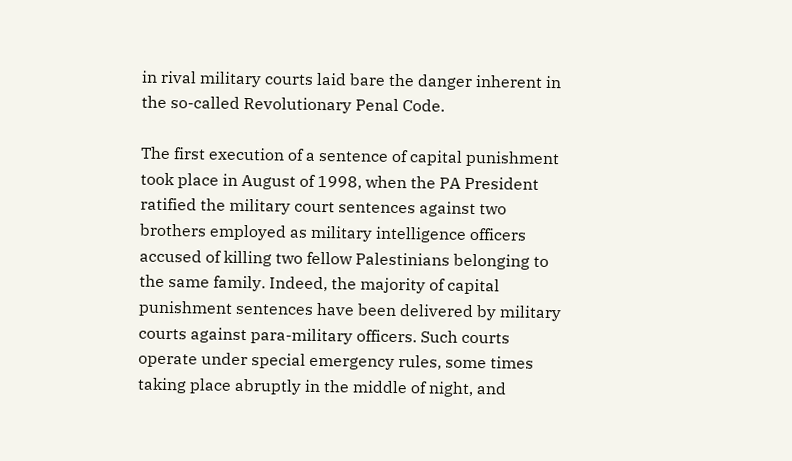in rival military courts laid bare the danger inherent in the so-called Revolutionary Penal Code.

The first execution of a sentence of capital punishment took place in August of 1998, when the PA President ratified the military court sentences against two brothers employed as military intelligence officers accused of killing two fellow Palestinians belonging to the same family. Indeed, the majority of capital punishment sentences have been delivered by military courts against para-military officers. Such courts operate under special emergency rules, some times taking place abruptly in the middle of night, and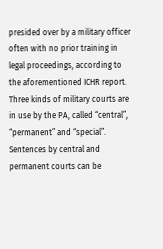presided over by a military officer often with no prior training in legal proceedings, according to the aforementioned ICHR report. Three kinds of military courts are in use by the PA, called “central”, “permanent” and “special”. Sentences by central and permanent courts can be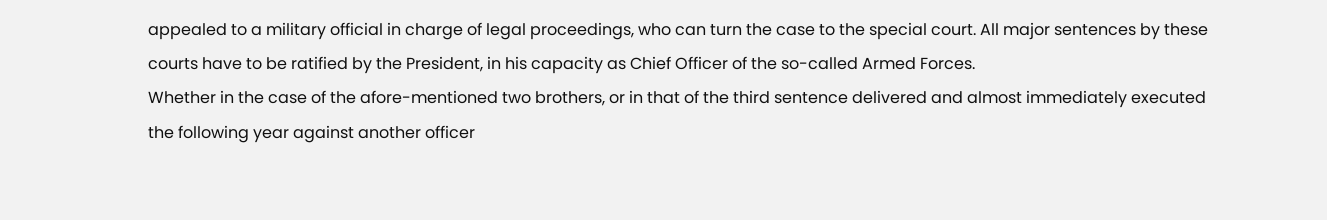appealed to a military official in charge of legal proceedings, who can turn the case to the special court. All major sentences by these courts have to be ratified by the President, in his capacity as Chief Officer of the so-called Armed Forces.
Whether in the case of the afore-mentioned two brothers, or in that of the third sentence delivered and almost immediately executed the following year against another officer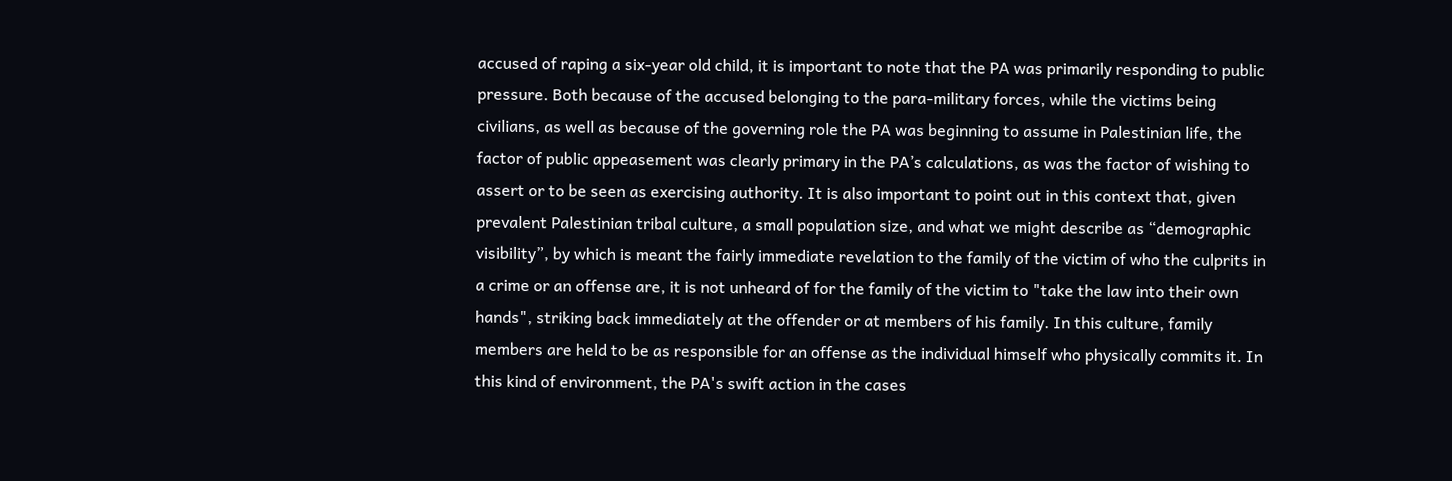accused of raping a six-year old child, it is important to note that the PA was primarily responding to public pressure. Both because of the accused belonging to the para-military forces, while the victims being civilians, as well as because of the governing role the PA was beginning to assume in Palestinian life, the factor of public appeasement was clearly primary in the PA’s calculations, as was the factor of wishing to assert or to be seen as exercising authority. It is also important to point out in this context that, given prevalent Palestinian tribal culture, a small population size, and what we might describe as “demographic visibility”, by which is meant the fairly immediate revelation to the family of the victim of who the culprits in a crime or an offense are, it is not unheard of for the family of the victim to "take the law into their own hands", striking back immediately at the offender or at members of his family. In this culture, family members are held to be as responsible for an offense as the individual himself who physically commits it. In this kind of environment, the PA's swift action in the cases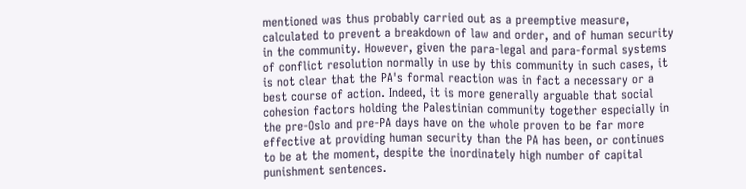mentioned was thus probably carried out as a preemptive measure, calculated to prevent a breakdown of law and order, and of human security in the community. However, given the para-legal and para-formal systems of conflict resolution normally in use by this community in such cases, it is not clear that the PA's formal reaction was in fact a necessary or a best course of action. Indeed, it is more generally arguable that social cohesion factors holding the Palestinian community together especially in the pre-Oslo and pre-PA days have on the whole proven to be far more effective at providing human security than the PA has been, or continues to be at the moment, despite the inordinately high number of capital punishment sentences.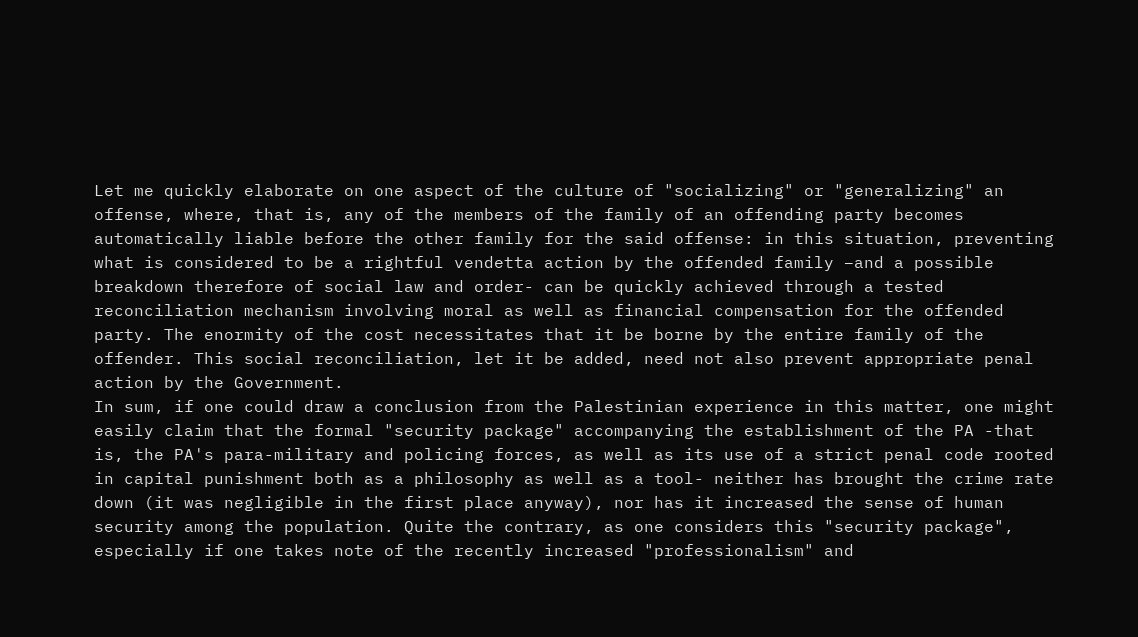Let me quickly elaborate on one aspect of the culture of "socializing" or "generalizing" an offense, where, that is, any of the members of the family of an offending party becomes automatically liable before the other family for the said offense: in this situation, preventing what is considered to be a rightful vendetta action by the offended family –and a possible breakdown therefore of social law and order- can be quickly achieved through a tested reconciliation mechanism involving moral as well as financial compensation for the offended party. The enormity of the cost necessitates that it be borne by the entire family of the offender. This social reconciliation, let it be added, need not also prevent appropriate penal action by the Government.
In sum, if one could draw a conclusion from the Palestinian experience in this matter, one might easily claim that the formal "security package" accompanying the establishment of the PA -that is, the PA's para-military and policing forces, as well as its use of a strict penal code rooted in capital punishment both as a philosophy as well as a tool- neither has brought the crime rate down (it was negligible in the first place anyway), nor has it increased the sense of human security among the population. Quite the contrary, as one considers this "security package", especially if one takes note of the recently increased "professionalism" and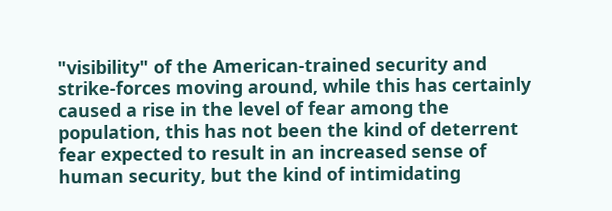"visibility" of the American-trained security and strike-forces moving around, while this has certainly caused a rise in the level of fear among the population, this has not been the kind of deterrent fear expected to result in an increased sense of human security, but the kind of intimidating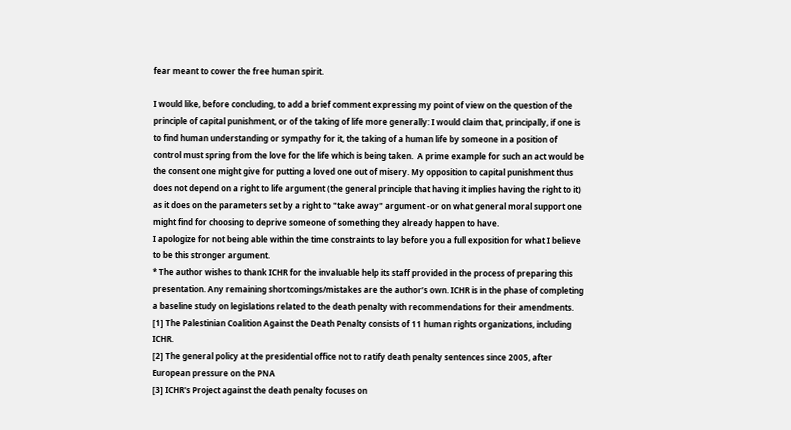fear meant to cower the free human spirit.

I would like, before concluding, to add a brief comment expressing my point of view on the question of the principle of capital punishment, or of the taking of life more generally: I would claim that, principally, if one is to find human understanding or sympathy for it, the taking of a human life by someone in a position of control must spring from the love for the life which is being taken.  A prime example for such an act would be the consent one might give for putting a loved one out of misery. My opposition to capital punishment thus does not depend on a right to life argument (the general principle that having it implies having the right to it) as it does on the parameters set by a right to "take away" argument -or on what general moral support one might find for choosing to deprive someone of something they already happen to have.
I apologize for not being able within the time constraints to lay before you a full exposition for what I believe to be this stronger argument.
* The author wishes to thank ICHR for the invaluable help its staff provided in the process of preparing this presentation. Any remaining shortcomings/mistakes are the author’s own. ICHR is in the phase of completing a baseline study on legislations related to the death penalty with recommendations for their amendments.
[1] The Palestinian Coalition Against the Death Penalty consists of 11 human rights organizations, including ICHR.
[2] The general policy at the presidential office not to ratify death penalty sentences since 2005, after European pressure on the PNA
[3] ICHR's Project against the death penalty focuses on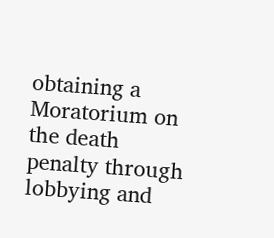obtaining a Moratorium on the death penalty through lobbying and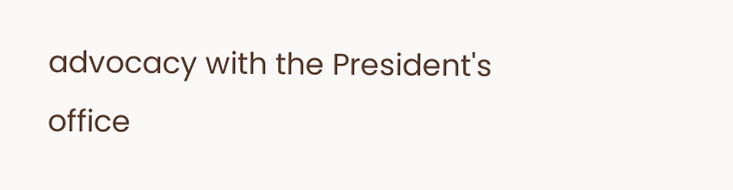advocacy with the President's office